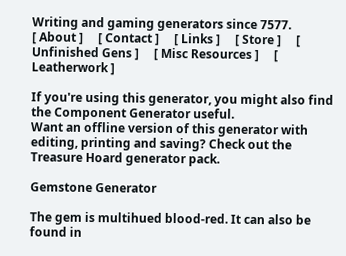Writing and gaming generators since 7577.
[ About ]     [ Contact ]     [ Links ]     [ Store ]     [ Unfinished Gens ]     [ Misc Resources ]     [ Leatherwork ]

If you're using this generator, you might also find the Component Generator useful.
Want an offline version of this generator with editing, printing and saving? Check out the Treasure Hoard generator pack.

Gemstone Generator

The gem is multihued blood-red. It can also be found in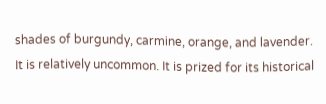shades of burgundy, carmine, orange, and lavender. It is relatively uncommon. It is prized for its historical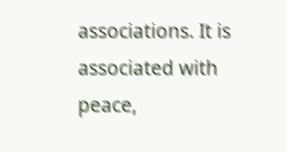associations. It is associated with peace,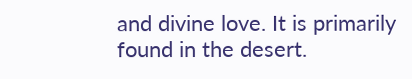and divine love. It is primarily found in the desert.